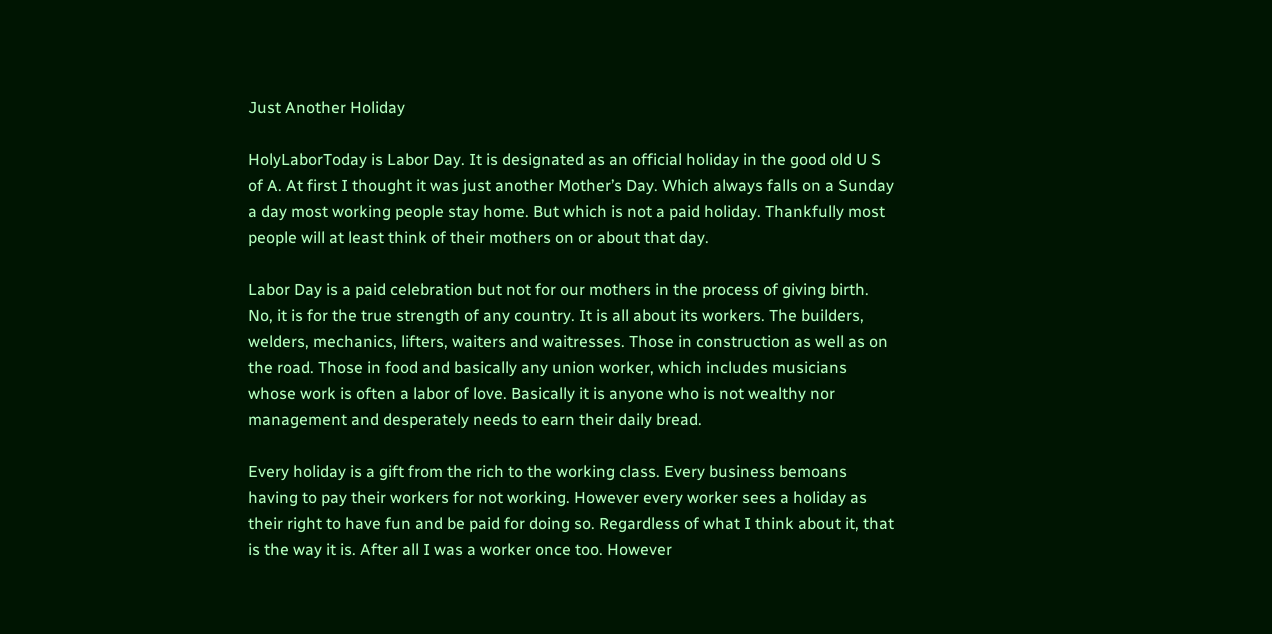Just Another Holiday

HolyLaborToday is Labor Day. It is designated as an official holiday in the good old U S of A. At first I thought it was just another Mother’s Day. Which always falls on a Sunday a day most working people stay home. But which is not a paid holiday. Thankfully most people will at least think of their mothers on or about that day.

Labor Day is a paid celebration but not for our mothers in the process of giving birth. No, it is for the true strength of any country. It is all about its workers. The builders, welders, mechanics, lifters, waiters and waitresses. Those in construction as well as on the road. Those in food and basically any union worker, which includes musicians whose work is often a labor of love. Basically it is anyone who is not wealthy nor management and desperately needs to earn their daily bread.

Every holiday is a gift from the rich to the working class. Every business bemoans having to pay their workers for not working. However every worker sees a holiday as their right to have fun and be paid for doing so. Regardless of what I think about it, that is the way it is. After all I was a worker once too. However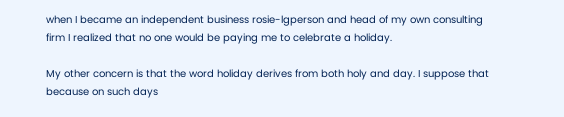when I became an independent business rosie-lgperson and head of my own consulting firm I realized that no one would be paying me to celebrate a holiday.

My other concern is that the word holiday derives from both holy and day. I suppose that because on such days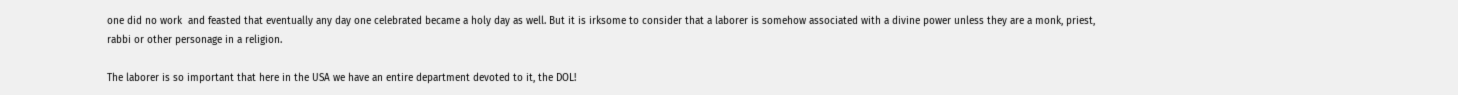one did no work  and feasted that eventually any day one celebrated became a holy day as well. But it is irksome to consider that a laborer is somehow associated with a divine power unless they are a monk, priest, rabbi or other personage in a religion.

The laborer is so important that here in the USA we have an entire department devoted to it, the DOL!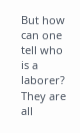But how can one tell who is a laborer? They are all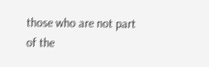those who are not part of the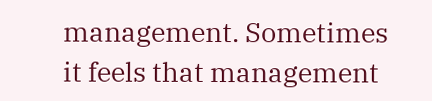management. Sometimes it feels that management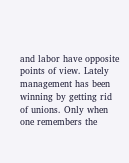and labor have opposite points of view. Lately management has been winning by getting rid of unions. Only when one remembers the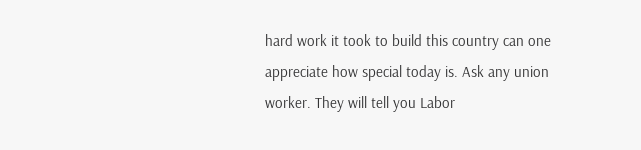hard work it took to build this country can one appreciate how special today is. Ask any union worker. They will tell you Labor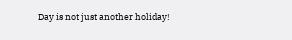Day is not just another holiday!